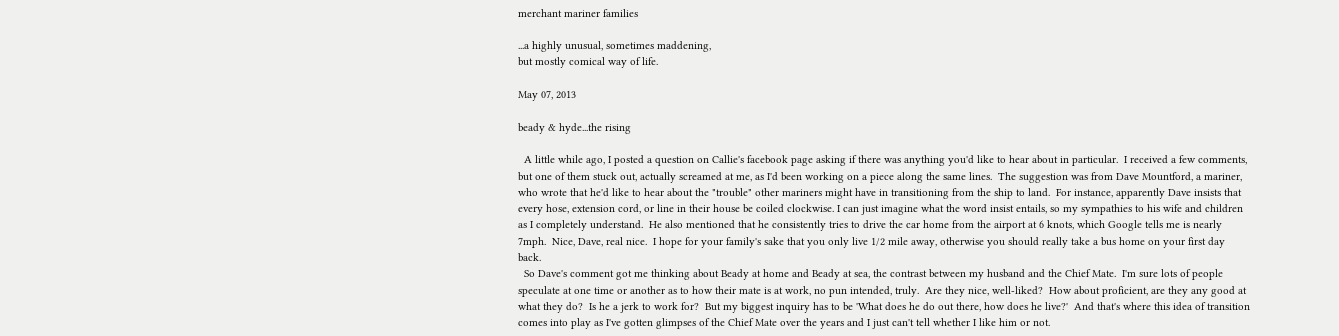merchant mariner families

...a highly unusual, sometimes maddening,
but mostly comical way of life.

May 07, 2013

beady & hyde...the rising

  A little while ago, I posted a question on Callie's facebook page asking if there was anything you'd like to hear about in particular.  I received a few comments, but one of them stuck out, actually screamed at me, as I'd been working on a piece along the same lines.  The suggestion was from Dave Mountford, a mariner, who wrote that he'd like to hear about the "trouble" other mariners might have in transitioning from the ship to land.  For instance, apparently Dave insists that every hose, extension cord, or line in their house be coiled clockwise. I can just imagine what the word insist entails, so my sympathies to his wife and children as I completely understand.  He also mentioned that he consistently tries to drive the car home from the airport at 6 knots, which Google tells me is nearly 7mph.  Nice, Dave, real nice.  I hope for your family's sake that you only live 1/2 mile away, otherwise you should really take a bus home on your first day back.
  So Dave's comment got me thinking about Beady at home and Beady at sea, the contrast between my husband and the Chief Mate.  I'm sure lots of people speculate at one time or another as to how their mate is at work, no pun intended, truly.  Are they nice, well-liked?  How about proficient, are they any good at what they do?  Is he a jerk to work for?  But my biggest inquiry has to be 'What does he do out there, how does he live?'  And that's where this idea of transition comes into play as I've gotten glimpses of the Chief Mate over the years and I just can't tell whether I like him or not.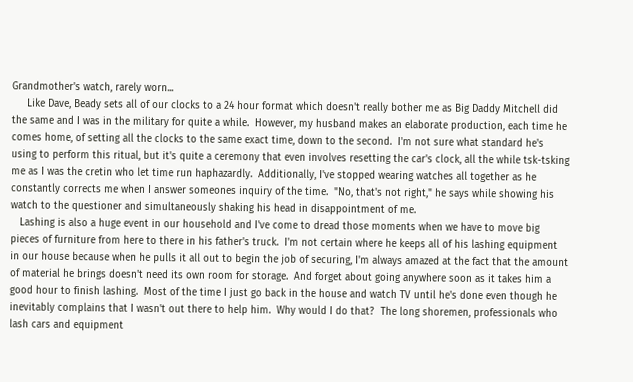Grandmother's watch, rarely worn...
     Like Dave, Beady sets all of our clocks to a 24 hour format which doesn't really bother me as Big Daddy Mitchell did the same and I was in the military for quite a while.  However, my husband makes an elaborate production, each time he comes home, of setting all the clocks to the same exact time, down to the second.  I'm not sure what standard he's using to perform this ritual, but it's quite a ceremony that even involves resetting the car's clock, all the while tsk-tsking me as I was the cretin who let time run haphazardly.  Additionally, I've stopped wearing watches all together as he constantly corrects me when I answer someones inquiry of the time.  "No, that's not right," he says while showing his watch to the questioner and simultaneously shaking his head in disappointment of me.
   Lashing is also a huge event in our household and I've come to dread those moments when we have to move big pieces of furniture from here to there in his father's truck.  I'm not certain where he keeps all of his lashing equipment in our house because when he pulls it all out to begin the job of securing, I'm always amazed at the fact that the amount of material he brings doesn't need its own room for storage.  And forget about going anywhere soon as it takes him a good hour to finish lashing.  Most of the time I just go back in the house and watch TV until he's done even though he inevitably complains that I wasn't out there to help him.  Why would I do that?  The long shoremen, professionals who lash cars and equipment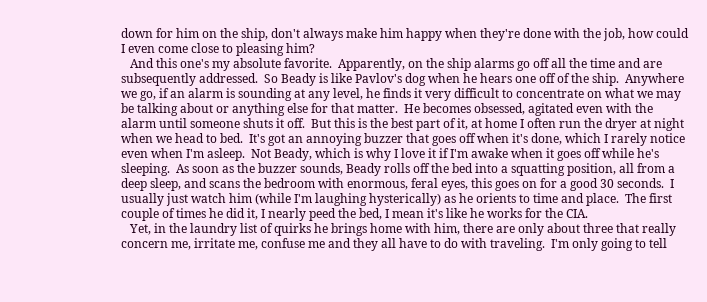down for him on the ship, don't always make him happy when they're done with the job, how could I even come close to pleasing him?
   And this one's my absolute favorite.  Apparently, on the ship alarms go off all the time and are subsequently addressed.  So Beady is like Pavlov's dog when he hears one off of the ship.  Anywhere we go, if an alarm is sounding at any level, he finds it very difficult to concentrate on what we may be talking about or anything else for that matter.  He becomes obsessed, agitated even with the alarm until someone shuts it off.  But this is the best part of it, at home I often run the dryer at night when we head to bed.  It's got an annoying buzzer that goes off when it's done, which I rarely notice even when I'm asleep.  Not Beady, which is why I love it if I'm awake when it goes off while he's sleeping.  As soon as the buzzer sounds, Beady rolls off the bed into a squatting position, all from a deep sleep, and scans the bedroom with enormous, feral eyes, this goes on for a good 30 seconds.  I usually just watch him (while I'm laughing hysterically) as he orients to time and place.  The first couple of times he did it, I nearly peed the bed, I mean it's like he works for the CIA.
   Yet, in the laundry list of quirks he brings home with him, there are only about three that really concern me, irritate me, confuse me and they all have to do with traveling.  I'm only going to tell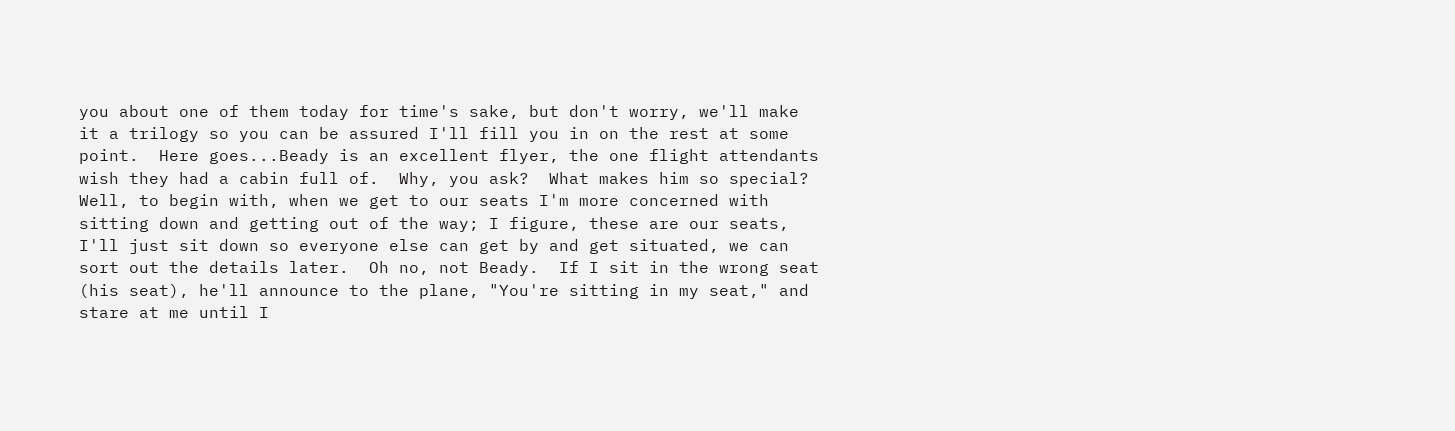you about one of them today for time's sake, but don't worry, we'll make it a trilogy so you can be assured I'll fill you in on the rest at some point.  Here goes...Beady is an excellent flyer, the one flight attendants wish they had a cabin full of.  Why, you ask?  What makes him so special?  Well, to begin with, when we get to our seats I'm more concerned with sitting down and getting out of the way; I figure, these are our seats, I'll just sit down so everyone else can get by and get situated, we can sort out the details later.  Oh no, not Beady.  If I sit in the wrong seat (his seat), he'll announce to the plane, "You're sitting in my seat," and stare at me until I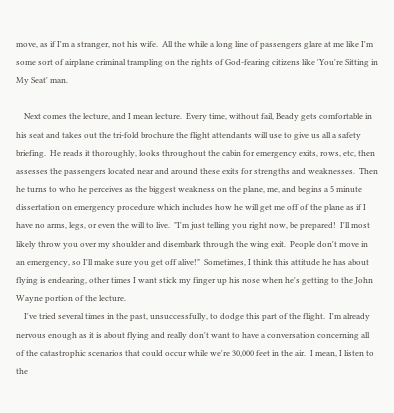move, as if I'm a stranger, not his wife.  All the while a long line of passengers glare at me like I'm some sort of airplane criminal trampling on the rights of God-fearing citizens like 'You're Sitting in My Seat' man.

    Next comes the lecture, and I mean lecture.  Every time, without fail, Beady gets comfortable in his seat and takes out the tri-fold brochure the flight attendants will use to give us all a safety briefing.  He reads it thoroughly, looks throughout the cabin for emergency exits, rows, etc, then assesses the passengers located near and around these exits for strengths and weaknesses.  Then he turns to who he perceives as the biggest weakness on the plane, me, and begins a 5 minute dissertation on emergency procedure which includes how he will get me off of the plane as if I have no arms, legs, or even the will to live.  "I'm just telling you right now, be prepared!  I'll most likely throw you over my shoulder and disembark through the wing exit.  People don't move in an emergency, so I'll make sure you get off alive!"  Sometimes, I think this attitude he has about flying is endearing, other times I want stick my finger up his nose when he's getting to the John Wayne portion of the lecture.
    I've tried several times in the past, unsuccessfully, to dodge this part of the flight.  I'm already nervous enough as it is about flying and really don't want to have a conversation concerning all of the catastrophic scenarios that could occur while we're 30,000 feet in the air.  I mean, I listen to the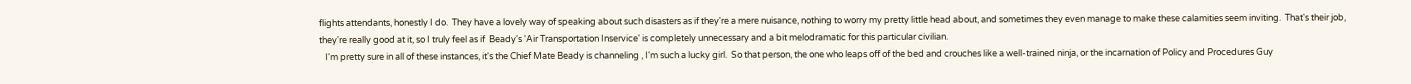flights attendants, honestly I do.  They have a lovely way of speaking about such disasters as if they're a mere nuisance, nothing to worry my pretty little head about, and sometimes they even manage to make these calamities seem inviting.  That's their job, they're really good at it, so I truly feel as if  Beady's 'Air Transportation Inservice' is completely unnecessary and a bit melodramatic for this particular civilian.
   I'm pretty sure in all of these instances, it's the Chief Mate Beady is channeling , I'm such a lucky girl.  So that person, the one who leaps off of the bed and crouches like a well-trained ninja, or the incarnation of Policy and Procedures Guy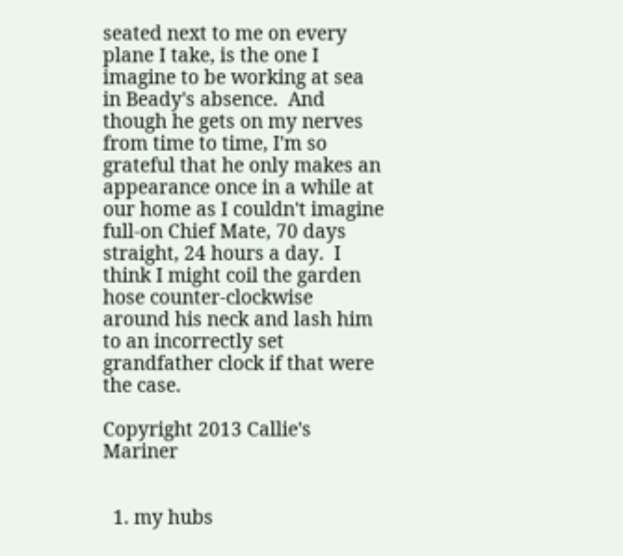seated next to me on every plane I take, is the one I imagine to be working at sea in Beady's absence.  And though he gets on my nerves from time to time, I'm so grateful that he only makes an appearance once in a while at our home as I couldn't imagine full-on Chief Mate, 70 days straight, 24 hours a day.  I think I might coil the garden hose counter-clockwise around his neck and lash him to an incorrectly set grandfather clock if that were the case.

Copyright 2013 Callie's Mariner


  1. my hubs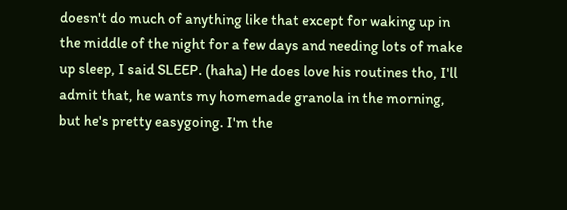doesn't do much of anything like that except for waking up in the middle of the night for a few days and needing lots of make up sleep, I said SLEEP. (haha) He does love his routines tho, I'll admit that, he wants my homemade granola in the morning, but he's pretty easygoing. I'm the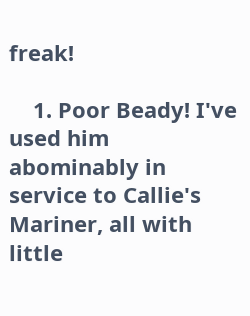freak!

    1. Poor Beady! I've used him abominably in service to Callie's Mariner, all with little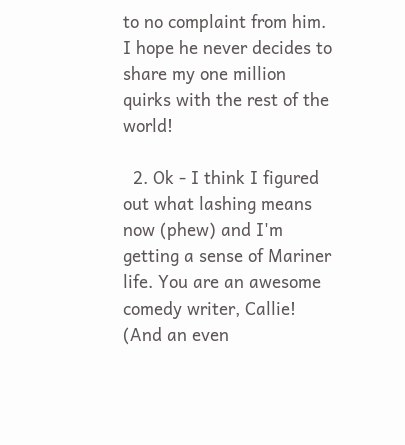to no complaint from him. I hope he never decides to share my one million quirks with the rest of the world!

  2. Ok - I think I figured out what lashing means now (phew) and I'm getting a sense of Mariner life. You are an awesome comedy writer, Callie! (And an even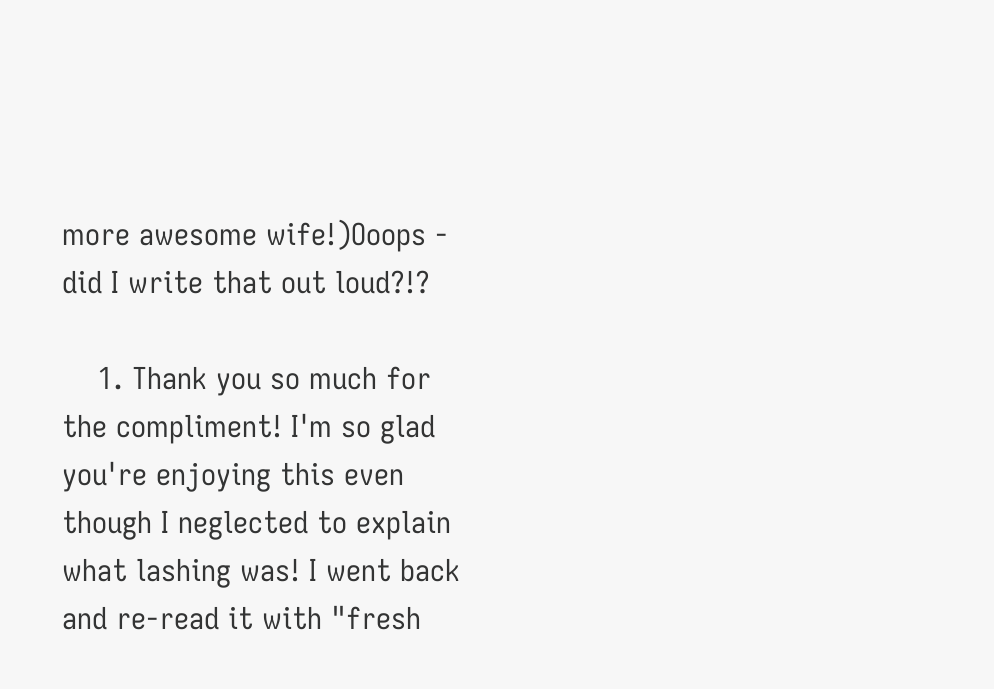more awesome wife!)Ooops - did I write that out loud?!?

    1. Thank you so much for the compliment! I'm so glad you're enjoying this even though I neglected to explain what lashing was! I went back and re-read it with "fresh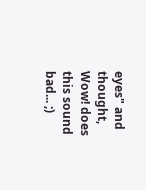eyes" and thought, Wow! does this sound bad... ;)